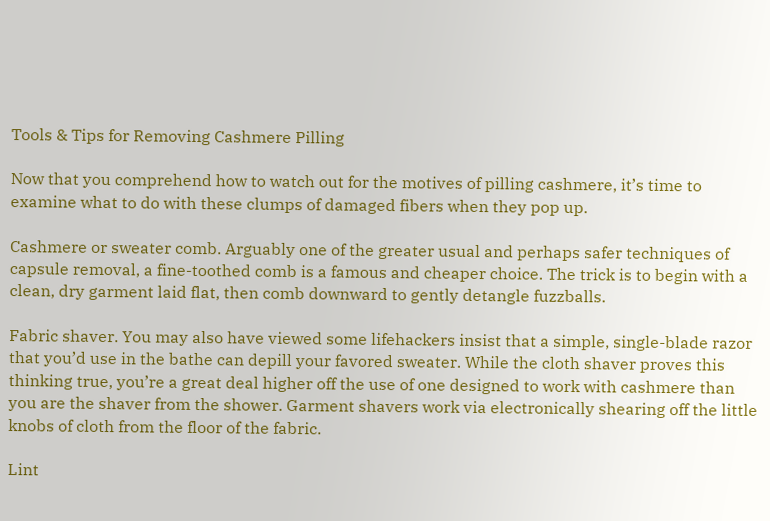Tools & Tips for Removing Cashmere Pilling

Now that you comprehend how to watch out for the motives of pilling cashmere, it’s time to examine what to do with these clumps of damaged fibers when they pop up.

Cashmere or sweater comb. Arguably one of the greater usual and perhaps safer techniques of capsule removal, a fine-toothed comb is a famous and cheaper choice. The trick is to begin with a clean, dry garment laid flat, then comb downward to gently detangle fuzzballs.

Fabric shaver. You may also have viewed some lifehackers insist that a simple, single-blade razor that you’d use in the bathe can depill your favored sweater. While the cloth shaver proves this thinking true, you’re a great deal higher off the use of one designed to work with cashmere than you are the shaver from the shower. Garment shavers work via electronically shearing off the little knobs of cloth from the floor of the fabric.

Lint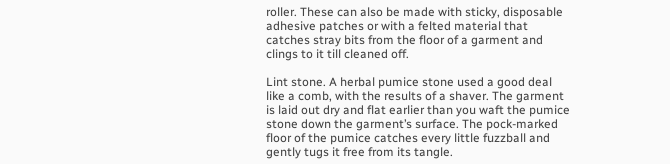roller. These can also be made with sticky, disposable adhesive patches or with a felted material that catches stray bits from the floor of a garment and clings to it till cleaned off.

Lint stone. A herbal pumice stone used a good deal like a comb, with the results of a shaver. The garment is laid out dry and flat earlier than you waft the pumice stone down the garment’s surface. The pock-marked floor of the pumice catches every little fuzzball and gently tugs it free from its tangle.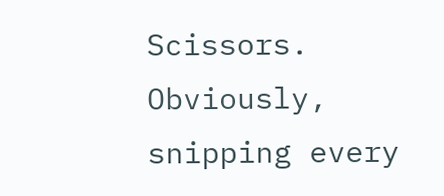Scissors. Obviously, snipping every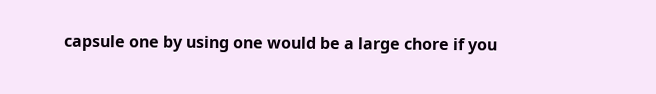capsule one by using one would be a large chore if you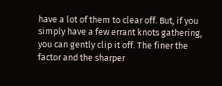have a lot of them to clear off. But, if you simply have a few errant knots gathering, you can gently clip it off. The finer the factor and the sharper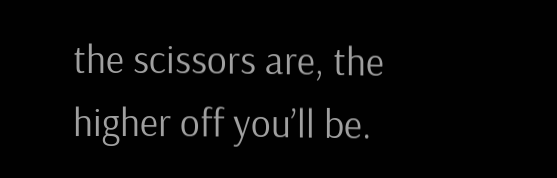the scissors are, the higher off you’ll be.